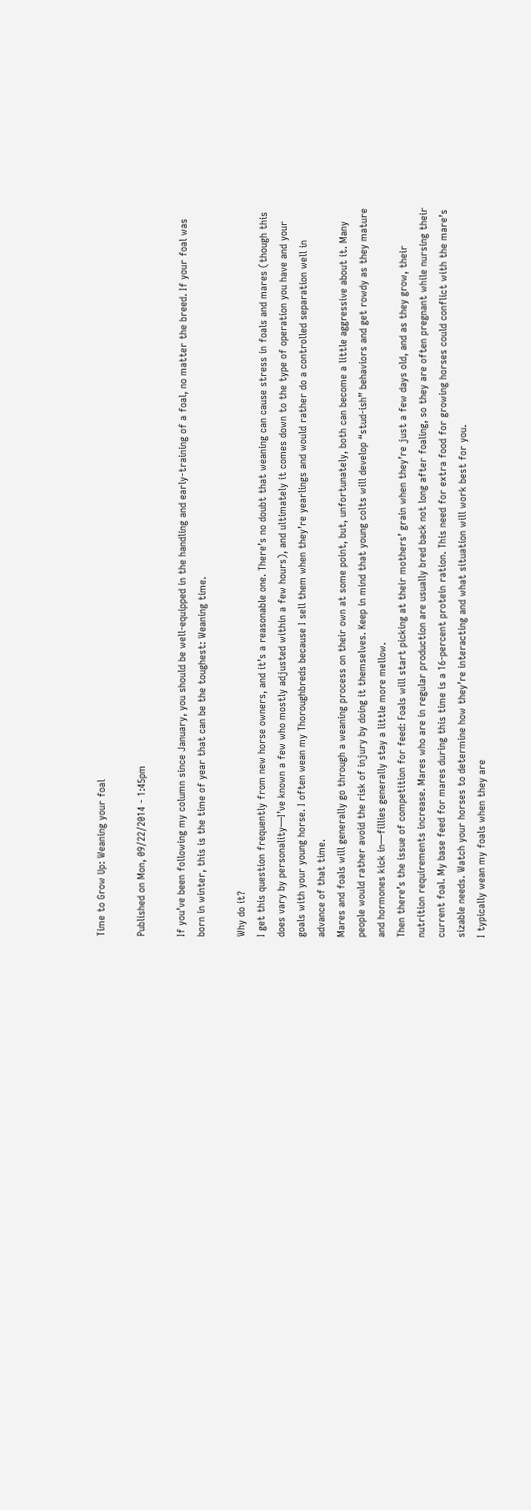Time to Grow Up: Weaning your foal

Published on Mon, 09/22/2014 - 1:45pm

If you’ve been following my column since January, you should be well-equipped in the handling and early-training of a foal, no matter the breed. If your foal was born in winter, this is the time of year that can be the toughest: Weaning time.

Why do it?
I get this question frequently from new horse owners, and it’s a reasonable one. There’s no doubt that weaning can cause stress in foals and mares (though this does vary by personality—I’ve known a few who mostly adjusted within a few hours), and ultimately it comes down to the type of operation you have and your goals with your young horse. I often wean my Thoroughbreds because I sell them when they’re yearlings and would rather do a controlled separation well in advance of that time.
Mares and foals will generally go through a weaning process on their own at some point, but, unfortunately, both can become a little aggressive about it. Many people would rather avoid the risk of injury by doing it themselves. Keep in mind that young colts will develop “stud-ish” behaviors and get rowdy as they mature and hormones kick in—fillies generally stay a little more mellow.
Then there’s the issue of competition for feed: Foals will start picking at their mothers’ grain when they’re just a few days old, and as they grow, their nutrition requirements increase. Mares who are in regular production are usually bred back not long after foaling, so they are often pregnant while nursing their current foal. My base feed for mares during this time is a 16-percent protein ration. This need for extra food for growing horses could conflict with the mare’s sizable needs. Watch your horses to determine how they’re interacting and what situation will work best for you.
I typically wean my foals when they are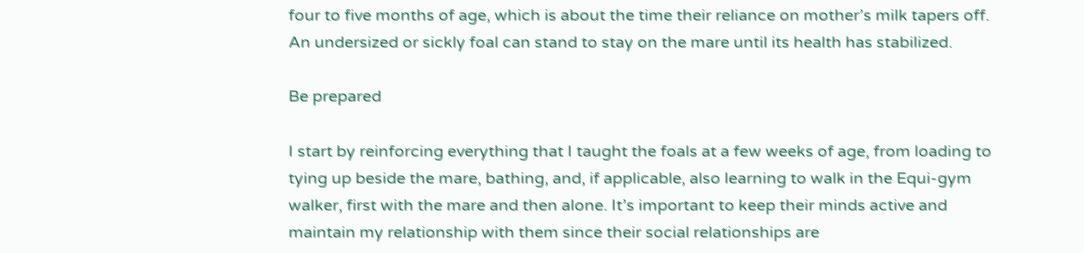four to five months of age, which is about the time their reliance on mother’s milk tapers off. An undersized or sickly foal can stand to stay on the mare until its health has stabilized.

Be prepared

I start by reinforcing everything that I taught the foals at a few weeks of age, from loading to tying up beside the mare, bathing, and, if applicable, also learning to walk in the Equi-gym walker, first with the mare and then alone. It’s important to keep their minds active and maintain my relationship with them since their social relationships are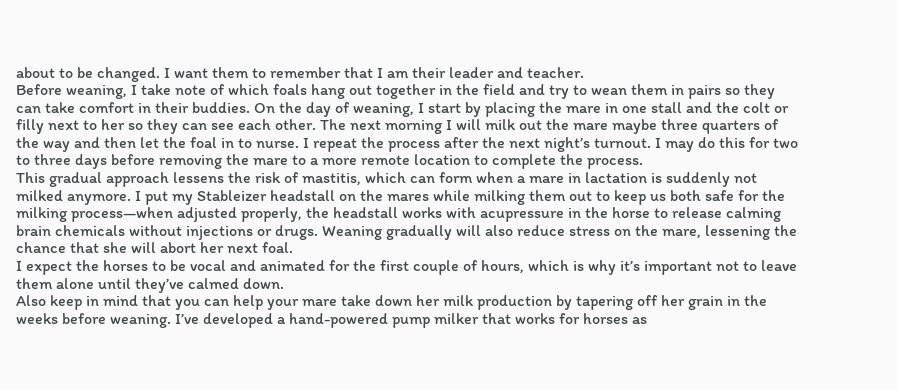about to be changed. I want them to remember that I am their leader and teacher.
Before weaning, I take note of which foals hang out together in the field and try to wean them in pairs so they can take comfort in their buddies. On the day of weaning, I start by placing the mare in one stall and the colt or filly next to her so they can see each other. The next morning I will milk out the mare maybe three quarters of the way and then let the foal in to nurse. I repeat the process after the next night’s turnout. I may do this for two to three days before removing the mare to a more remote location to complete the process.
This gradual approach lessens the risk of mastitis, which can form when a mare in lactation is suddenly not milked anymore. I put my Stableizer headstall on the mares while milking them out to keep us both safe for the milking process—when adjusted properly, the headstall works with acupressure in the horse to release calming brain chemicals without injections or drugs. Weaning gradually will also reduce stress on the mare, lessening the chance that she will abort her next foal.
I expect the horses to be vocal and animated for the first couple of hours, which is why it’s important not to leave them alone until they’ve calmed down.
Also keep in mind that you can help your mare take down her milk production by tapering off her grain in the weeks before weaning. I’ve developed a hand-powered pump milker that works for horses as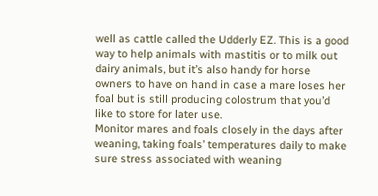well as cattle called the Udderly EZ. This is a good way to help animals with mastitis or to milk out dairy animals, but it’s also handy for horse owners to have on hand in case a mare loses her foal but is still producing colostrum that you’d like to store for later use.
Monitor mares and foals closely in the days after weaning, taking foals’ temperatures daily to make sure stress associated with weaning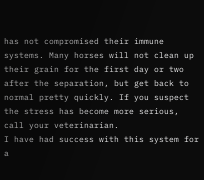has not compromised their immune systems. Many horses will not clean up their grain for the first day or two after the separation, but get back to normal pretty quickly. If you suspect the stress has become more serious, call your veterinarian.
I have had success with this system for a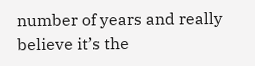number of years and really believe it’s the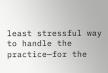least stressful way to handle the practice—for the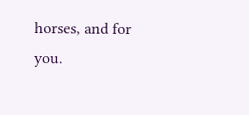horses, and for you.